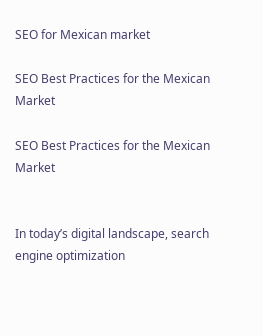SEO for Mexican market

SEO Best Practices for the Mexican Market

SEO Best Practices for the Mexican Market


In today’s digital landscape, search engine optimization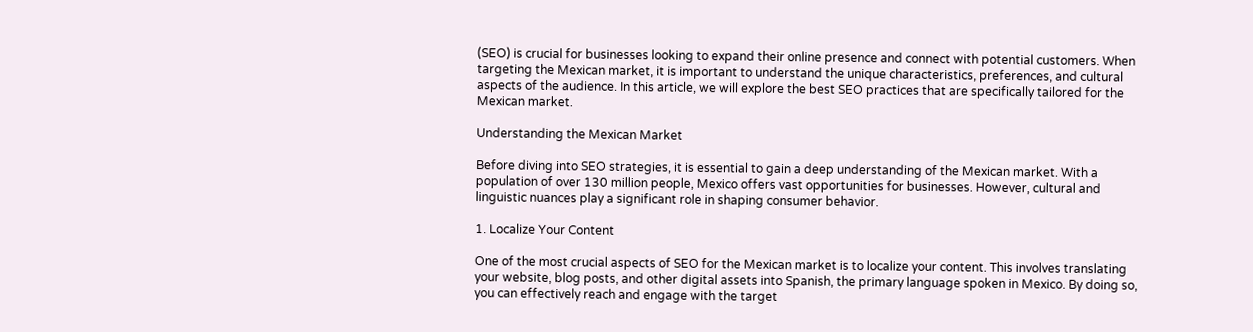(SEO) is crucial for businesses looking to expand their online presence and connect with potential customers. When targeting the Mexican market, it is important to understand the unique characteristics, preferences, and cultural aspects of the audience. In this article, we will explore the best SEO practices that are specifically tailored for the Mexican market.

Understanding the Mexican Market

Before diving into SEO strategies, it is essential to gain a deep understanding of the Mexican market. With a population of over 130 million people, Mexico offers vast opportunities for businesses. However, cultural and linguistic nuances play a significant role in shaping consumer behavior.

1. Localize Your Content

One of the most crucial aspects of SEO for the Mexican market is to localize your content. This involves translating your website, blog posts, and other digital assets into Spanish, the primary language spoken in Mexico. By doing so, you can effectively reach and engage with the target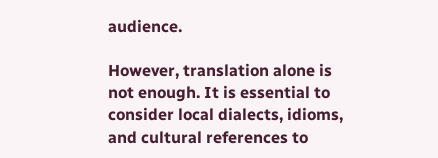audience.

However, translation alone is not enough. It is essential to consider local dialects, idioms, and cultural references to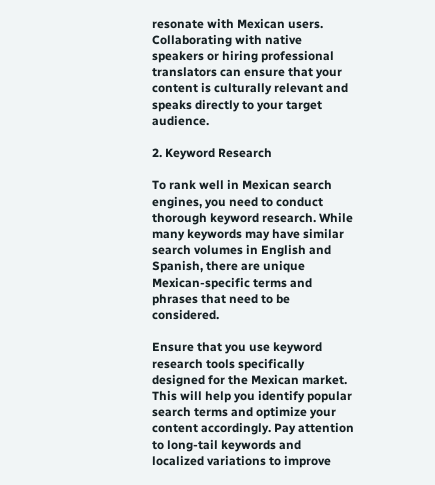resonate with Mexican users. Collaborating with native speakers or hiring professional translators can ensure that your content is culturally relevant and speaks directly to your target audience.

2. Keyword Research

To rank well in Mexican search engines, you need to conduct thorough keyword research. While many keywords may have similar search volumes in English and Spanish, there are unique Mexican-specific terms and phrases that need to be considered.

Ensure that you use keyword research tools specifically designed for the Mexican market. This will help you identify popular search terms and optimize your content accordingly. Pay attention to long-tail keywords and localized variations to improve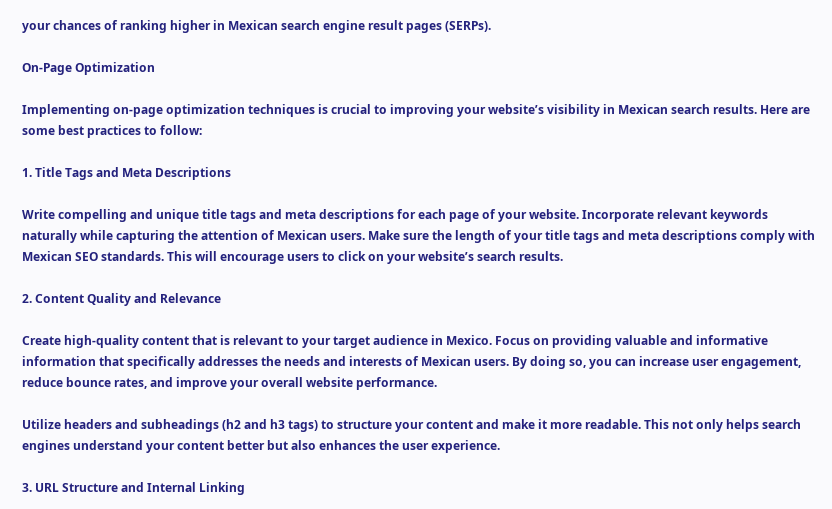your chances of ranking higher in Mexican search engine result pages (SERPs).

On-Page Optimization

Implementing on-page optimization techniques is crucial to improving your website’s visibility in Mexican search results. Here are some best practices to follow:

1. Title Tags and Meta Descriptions

Write compelling and unique title tags and meta descriptions for each page of your website. Incorporate relevant keywords naturally while capturing the attention of Mexican users. Make sure the length of your title tags and meta descriptions comply with Mexican SEO standards. This will encourage users to click on your website’s search results.

2. Content Quality and Relevance

Create high-quality content that is relevant to your target audience in Mexico. Focus on providing valuable and informative information that specifically addresses the needs and interests of Mexican users. By doing so, you can increase user engagement, reduce bounce rates, and improve your overall website performance.

Utilize headers and subheadings (h2 and h3 tags) to structure your content and make it more readable. This not only helps search engines understand your content better but also enhances the user experience.

3. URL Structure and Internal Linking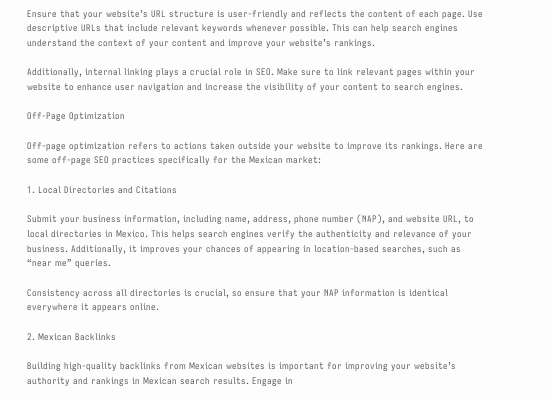Ensure that your website’s URL structure is user-friendly and reflects the content of each page. Use descriptive URLs that include relevant keywords whenever possible. This can help search engines understand the context of your content and improve your website’s rankings.

Additionally, internal linking plays a crucial role in SEO. Make sure to link relevant pages within your website to enhance user navigation and increase the visibility of your content to search engines.

Off-Page Optimization

Off-page optimization refers to actions taken outside your website to improve its rankings. Here are some off-page SEO practices specifically for the Mexican market:

1. Local Directories and Citations

Submit your business information, including name, address, phone number (NAP), and website URL, to local directories in Mexico. This helps search engines verify the authenticity and relevance of your business. Additionally, it improves your chances of appearing in location-based searches, such as “near me” queries.

Consistency across all directories is crucial, so ensure that your NAP information is identical everywhere it appears online.

2. Mexican Backlinks

Building high-quality backlinks from Mexican websites is important for improving your website’s authority and rankings in Mexican search results. Engage in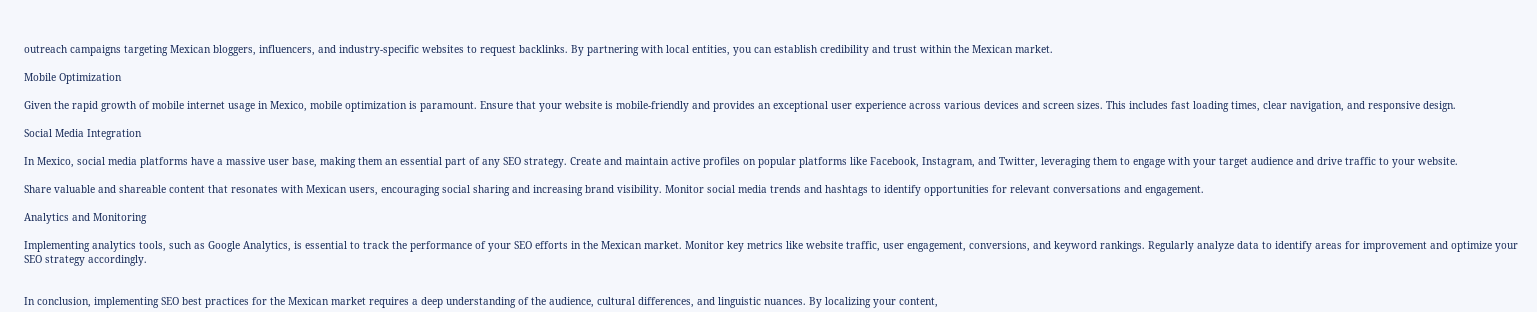outreach campaigns targeting Mexican bloggers, influencers, and industry-specific websites to request backlinks. By partnering with local entities, you can establish credibility and trust within the Mexican market.

Mobile Optimization

Given the rapid growth of mobile internet usage in Mexico, mobile optimization is paramount. Ensure that your website is mobile-friendly and provides an exceptional user experience across various devices and screen sizes. This includes fast loading times, clear navigation, and responsive design.

Social Media Integration

In Mexico, social media platforms have a massive user base, making them an essential part of any SEO strategy. Create and maintain active profiles on popular platforms like Facebook, Instagram, and Twitter, leveraging them to engage with your target audience and drive traffic to your website.

Share valuable and shareable content that resonates with Mexican users, encouraging social sharing and increasing brand visibility. Monitor social media trends and hashtags to identify opportunities for relevant conversations and engagement.

Analytics and Monitoring

Implementing analytics tools, such as Google Analytics, is essential to track the performance of your SEO efforts in the Mexican market. Monitor key metrics like website traffic, user engagement, conversions, and keyword rankings. Regularly analyze data to identify areas for improvement and optimize your SEO strategy accordingly.


In conclusion, implementing SEO best practices for the Mexican market requires a deep understanding of the audience, cultural differences, and linguistic nuances. By localizing your content,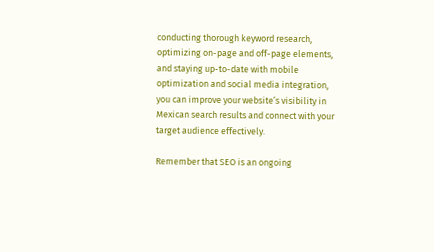conducting thorough keyword research, optimizing on-page and off-page elements, and staying up-to-date with mobile optimization and social media integration, you can improve your website’s visibility in Mexican search results and connect with your target audience effectively.

Remember that SEO is an ongoing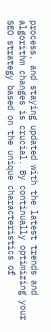process, and staying updated with the latest trends and algorithm changes is crucial. By continually optimizing your SEO strategy based on the unique characteristics of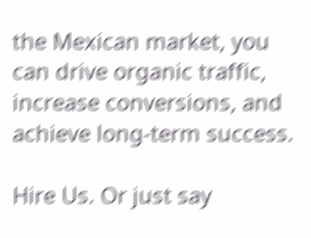the Mexican market, you can drive organic traffic, increase conversions, and achieve long-term success.

Hire Us. Or just say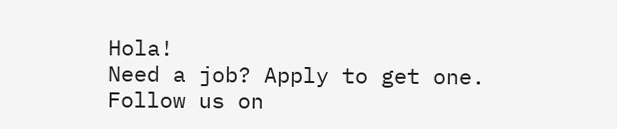Hola!
Need a job? Apply to get one.
Follow us on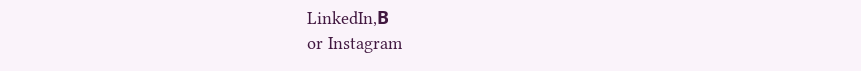LinkedIn,Β
or Instagram